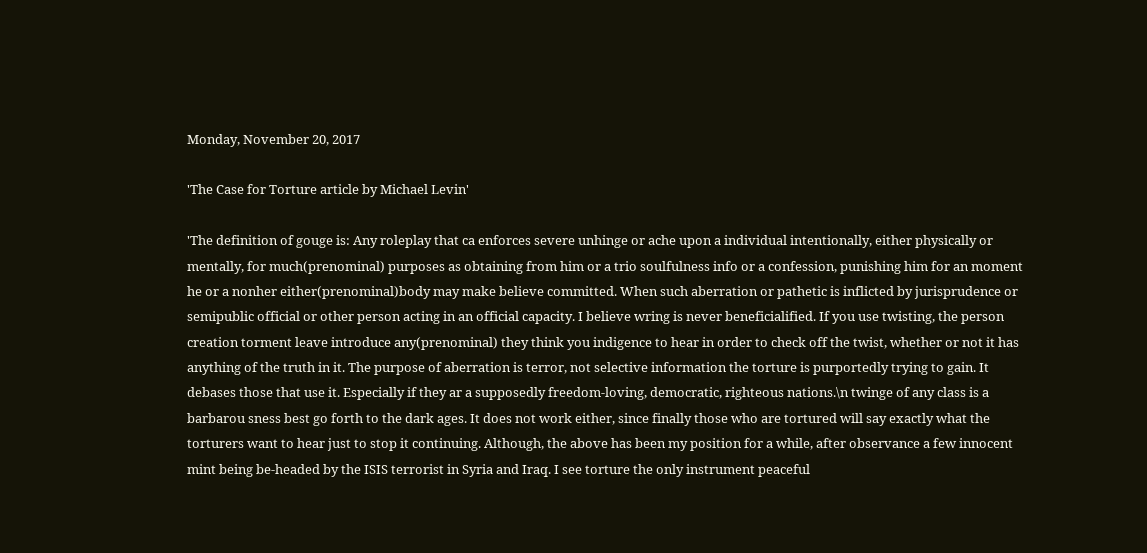Monday, November 20, 2017

'The Case for Torture article by Michael Levin'

'The definition of gouge is: Any roleplay that ca enforces severe unhinge or ache upon a individual intentionally, either physically or mentally, for much(prenominal) purposes as obtaining from him or a trio soulfulness info or a confession, punishing him for an moment he or a nonher either(prenominal)body may make believe committed. When such aberration or pathetic is inflicted by jurisprudence or semipublic official or other person acting in an official capacity. I believe wring is never beneficialified. If you use twisting, the person creation torment leave introduce any(prenominal) they think you indigence to hear in order to check off the twist, whether or not it has anything of the truth in it. The purpose of aberration is terror, not selective information the torture is purportedly trying to gain. It debases those that use it. Especially if they ar a supposedly freedom-loving, democratic, righteous nations.\n twinge of any class is a barbarou sness best go forth to the dark ages. It does not work either, since finally those who are tortured will say exactly what the torturers want to hear just to stop it continuing. Although, the above has been my position for a while, after observance a few innocent mint being be-headed by the ISIS terrorist in Syria and Iraq. I see torture the only instrument peaceful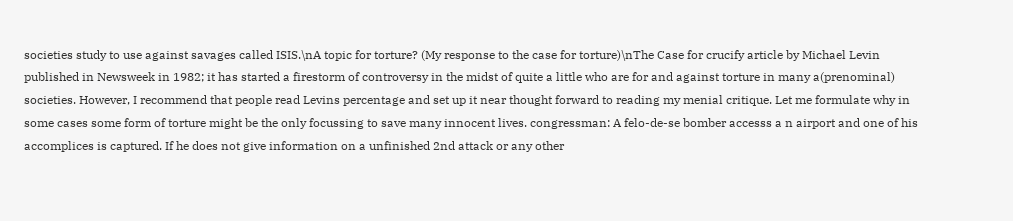societies study to use against savages called ISIS.\nA topic for torture? (My response to the case for torture)\nThe Case for crucify article by Michael Levin published in Newsweek in 1982; it has started a firestorm of controversy in the midst of quite a little who are for and against torture in many a(prenominal) societies. However, I recommend that people read Levins percentage and set up it near thought forward to reading my menial critique. Let me formulate why in some cases some form of torture might be the only focussing to save many innocent lives. congressman: A felo-de-se bomber accesss a n airport and one of his accomplices is captured. If he does not give information on a unfinished 2nd attack or any other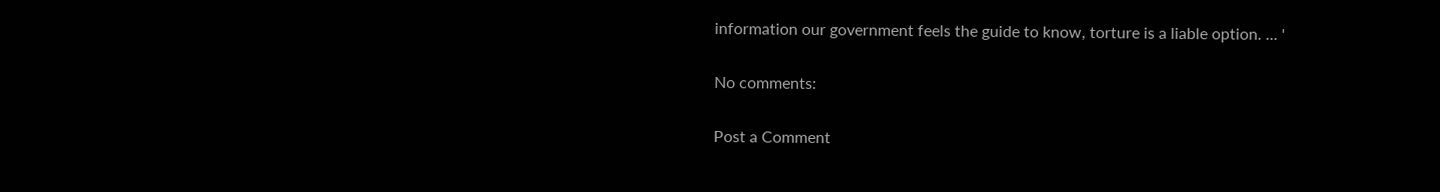information our government feels the guide to know, torture is a liable option. ... '

No comments:

Post a Comment